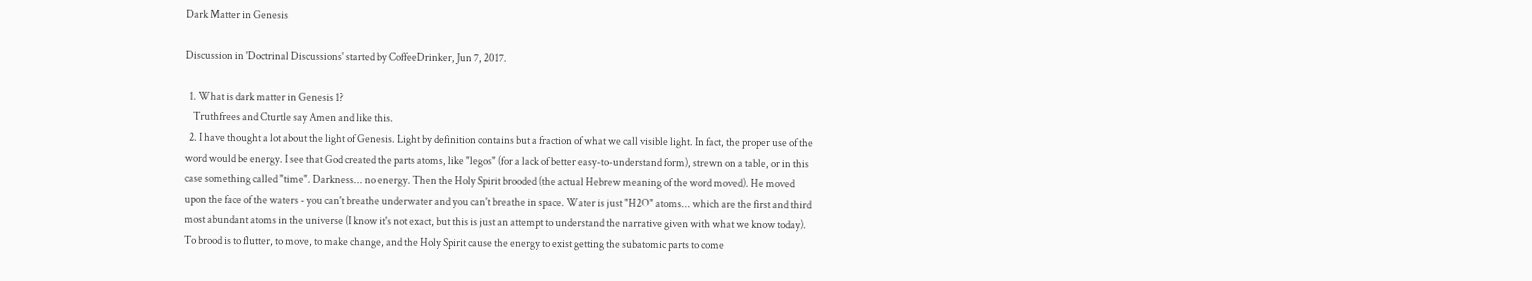Dark Matter in Genesis

Discussion in 'Doctrinal Discussions' started by CoffeeDrinker, Jun 7, 2017.

  1. What is dark matter in Genesis 1?
    Truthfrees and Cturtle say Amen and like this.
  2. I have thought a lot about the light of Genesis. Light by definition contains but a fraction of what we call visible light. In fact, the proper use of the word would be energy. I see that God created the parts atoms, like "legos" (for a lack of better easy-to-understand form), strewn on a table, or in this case something called "time". Darkness... no energy. Then the Holy Spirit brooded (the actual Hebrew meaning of the word moved). He moved upon the face of the waters - you can't breathe underwater and you can't breathe in space. Water is just "H2O" atoms... which are the first and third most abundant atoms in the universe (I know it's not exact, but this is just an attempt to understand the narrative given with what we know today). To brood is to flutter, to move, to make change, and the Holy Spirit cause the energy to exist getting the subatomic parts to come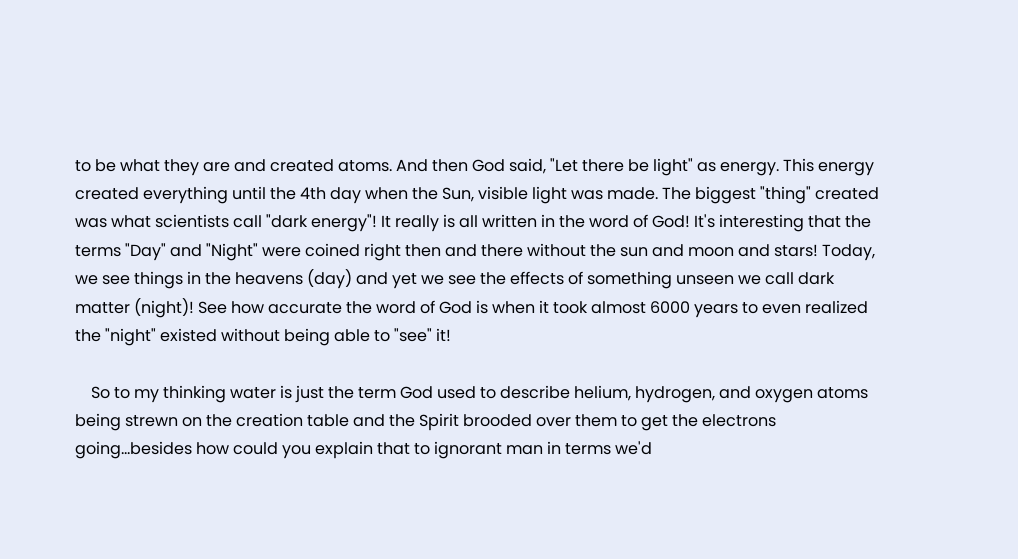to be what they are and created atoms. And then God said, "Let there be light" as energy. This energy created everything until the 4th day when the Sun, visible light was made. The biggest "thing" created was what scientists call "dark energy"! It really is all written in the word of God! It's interesting that the terms "Day" and "Night" were coined right then and there without the sun and moon and stars! Today, we see things in the heavens (day) and yet we see the effects of something unseen we call dark matter (night)! See how accurate the word of God is when it took almost 6000 years to even realized the "night" existed without being able to "see" it!

    So to my thinking water is just the term God used to describe helium, hydrogen, and oxygen atoms being strewn on the creation table and the Spirit brooded over them to get the electrons going...besides how could you explain that to ignorant man in terms we'd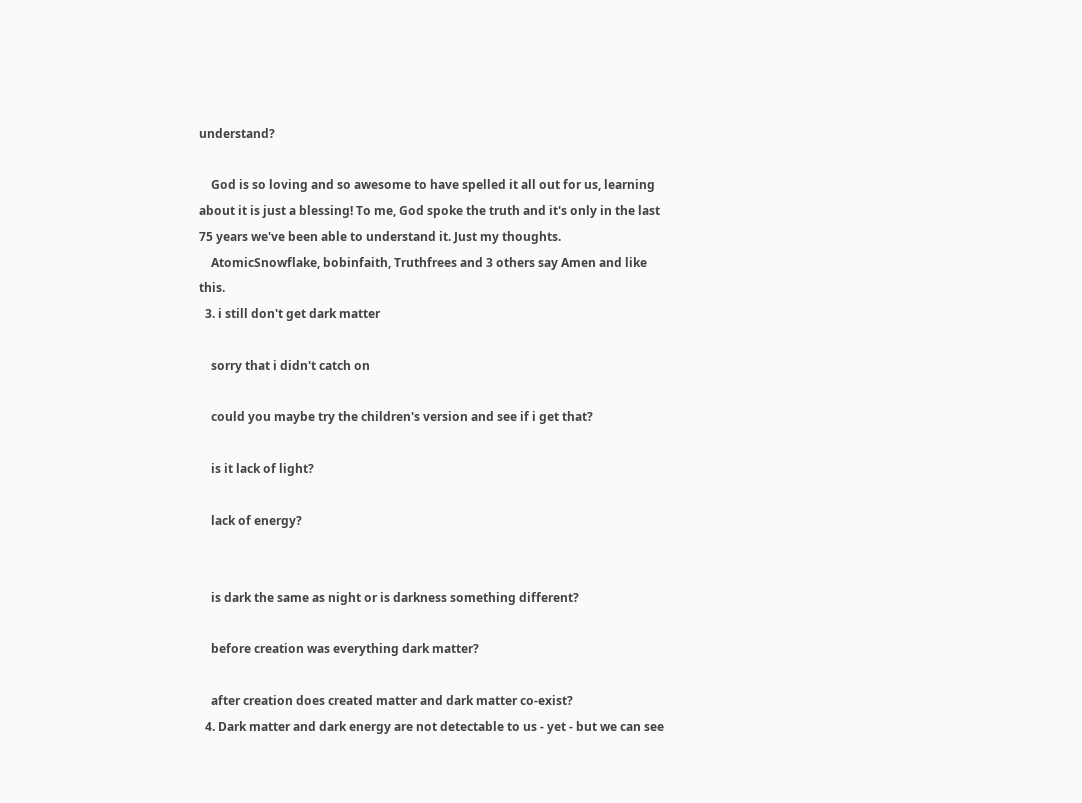understand?

    God is so loving and so awesome to have spelled it all out for us, learning about it is just a blessing! To me, God spoke the truth and it's only in the last 75 years we've been able to understand it. Just my thoughts.
    AtomicSnowflake, bobinfaith, Truthfrees and 3 others say Amen and like this.
  3. i still don't get dark matter

    sorry that i didn't catch on

    could you maybe try the children's version and see if i get that?

    is it lack of light?

    lack of energy?


    is dark the same as night or is darkness something different?

    before creation was everything dark matter?

    after creation does created matter and dark matter co-exist?
  4. Dark matter and dark energy are not detectable to us - yet - but we can see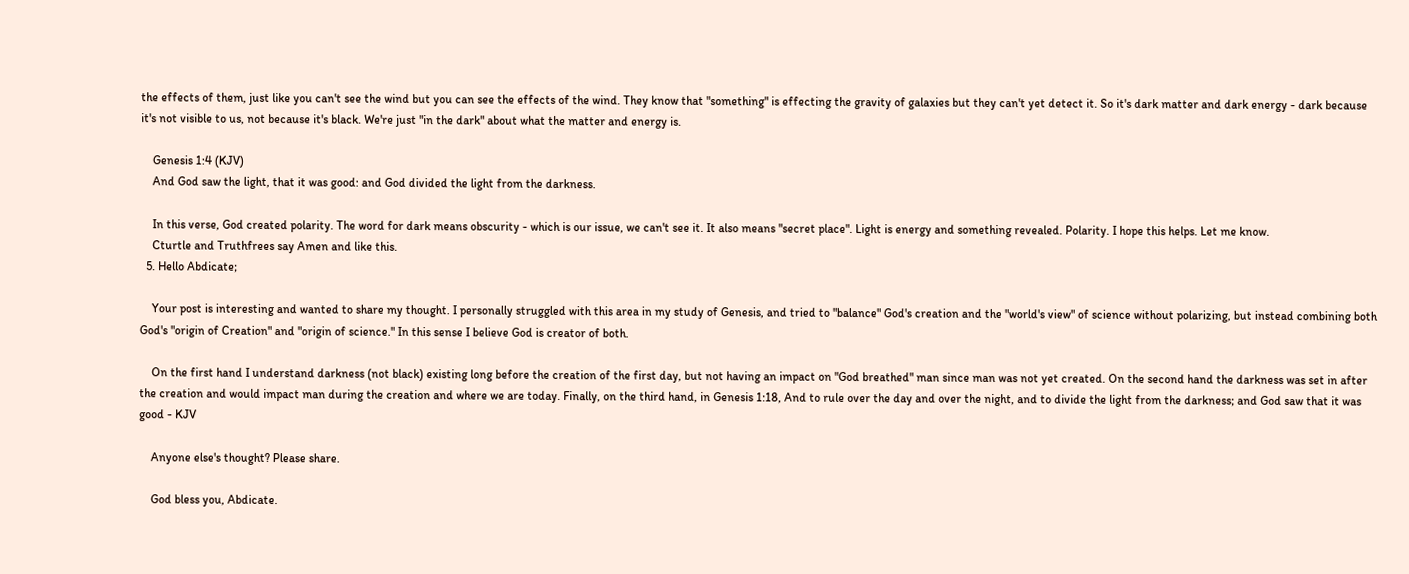the effects of them, just like you can't see the wind but you can see the effects of the wind. They know that "something" is effecting the gravity of galaxies but they can't yet detect it. So it's dark matter and dark energy - dark because it's not visible to us, not because it's black. We're just "in the dark" about what the matter and energy is.

    Genesis 1:4 (KJV)
    And God saw the light, that it was good: and God divided the light from the darkness.

    In this verse, God created polarity. The word for dark means obscurity - which is our issue, we can't see it. It also means "secret place". Light is energy and something revealed. Polarity. I hope this helps. Let me know.
    Cturtle and Truthfrees say Amen and like this.
  5. Hello Abdicate;

    Your post is interesting and wanted to share my thought. I personally struggled with this area in my study of Genesis, and tried to "balance" God's creation and the "world's view" of science without polarizing, but instead combining both God's "origin of Creation" and "origin of science." In this sense I believe God is creator of both.

    On the first hand I understand darkness (not black) existing long before the creation of the first day, but not having an impact on "God breathed" man since man was not yet created. On the second hand the darkness was set in after the creation and would impact man during the creation and where we are today. Finally, on the third hand, in Genesis 1:18, And to rule over the day and over the night, and to divide the light from the darkness; and God saw that it was good - KJV

    Anyone else's thought? Please share.

    God bless you, Abdicate.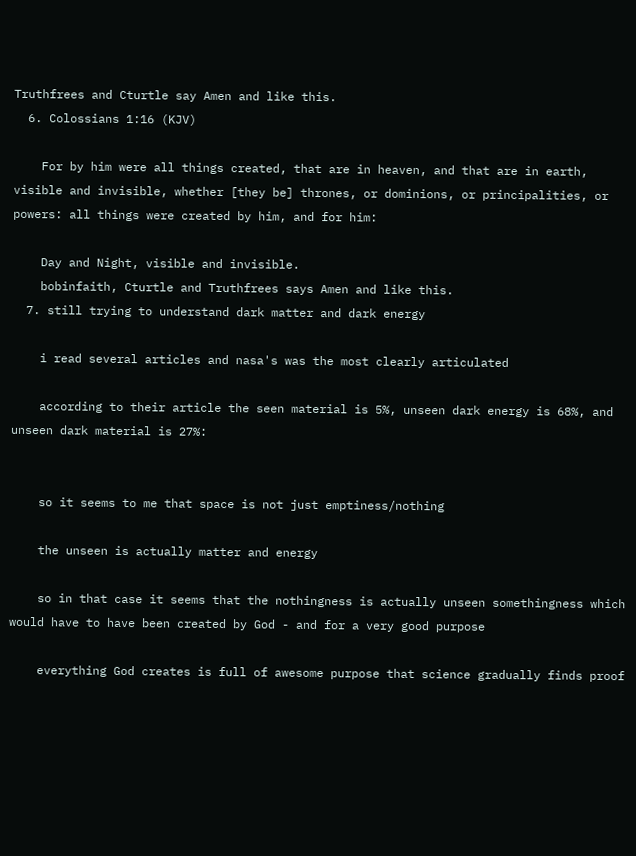Truthfrees and Cturtle say Amen and like this.
  6. Colossians 1:16 (KJV)

    For by him were all things created, that are in heaven, and that are in earth, visible and invisible, whether [they be] thrones, or dominions, or principalities, or powers: all things were created by him, and for him:

    Day and Night, visible and invisible.
    bobinfaith, Cturtle and Truthfrees says Amen and like this.
  7. still trying to understand dark matter and dark energy

    i read several articles and nasa's was the most clearly articulated

    according to their article the seen material is 5%, unseen dark energy is 68%, and unseen dark material is 27%:


    so it seems to me that space is not just emptiness/nothing

    the unseen is actually matter and energy

    so in that case it seems that the nothingness is actually unseen somethingness which would have to have been created by God - and for a very good purpose

    everything God creates is full of awesome purpose that science gradually finds proof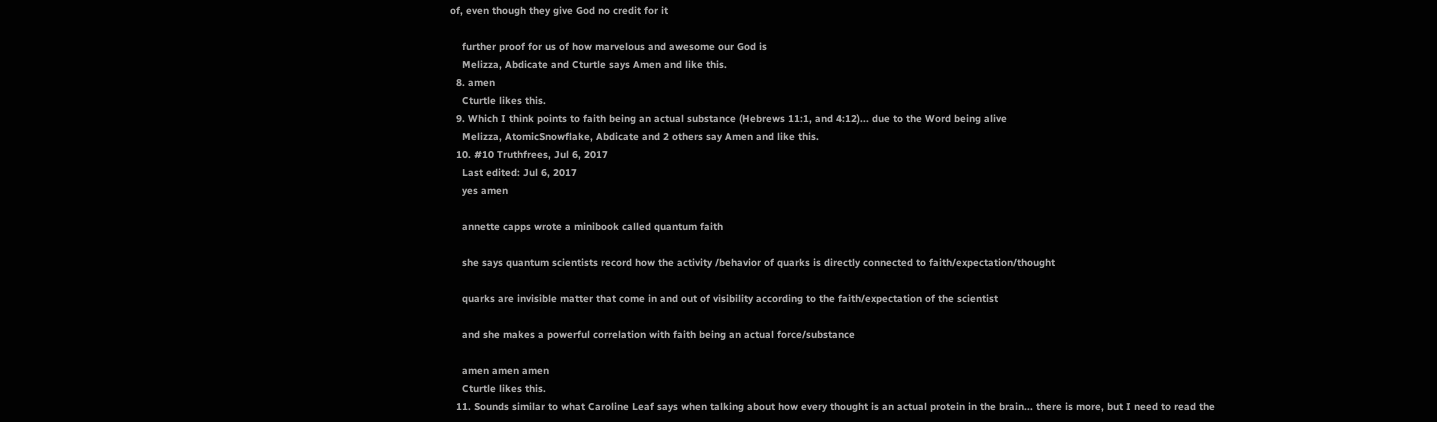of, even though they give God no credit for it

    further proof for us of how marvelous and awesome our God is
    Melizza, Abdicate and Cturtle says Amen and like this.
  8. amen
    Cturtle likes this.
  9. Which I think points to faith being an actual substance (Hebrews 11:1, and 4:12)... due to the Word being alive
    Melizza, AtomicSnowflake, Abdicate and 2 others say Amen and like this.
  10. #10 Truthfrees, Jul 6, 2017
    Last edited: Jul 6, 2017
    yes amen

    annette capps wrote a minibook called quantum faith

    she says quantum scientists record how the activity /behavior of quarks is directly connected to faith/expectation/thought

    quarks are invisible matter that come in and out of visibility according to the faith/expectation of the scientist

    and she makes a powerful correlation with faith being an actual force/substance

    amen amen amen
    Cturtle likes this.
  11. Sounds similar to what Caroline Leaf says when talking about how every thought is an actual protein in the brain... there is more, but I need to read the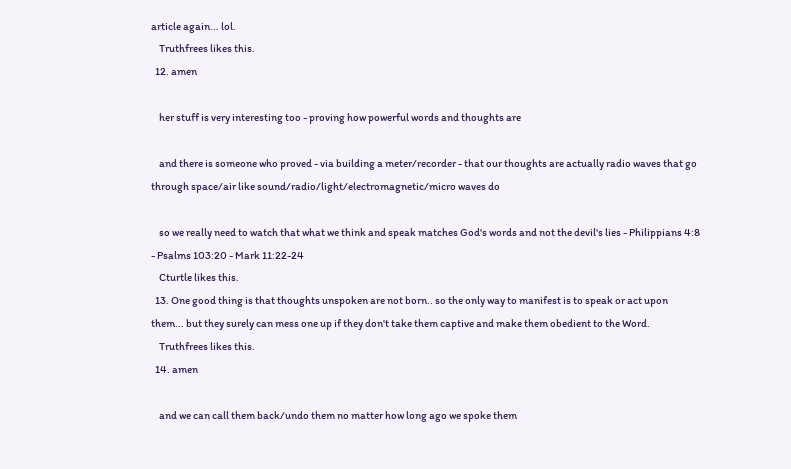article again... lol.
    Truthfrees likes this.
  12. amen

    her stuff is very interesting too - proving how powerful words and thoughts are

    and there is someone who proved - via building a meter/recorder - that our thoughts are actually radio waves that go through space/air like sound/radio/light/electromagnetic/micro waves do

    so we really need to watch that what we think and speak matches God's words and not the devil's lies - Philippians 4:8 - Psalms 103:20 - Mark 11:22-24
    Cturtle likes this.
  13. One good thing is that thoughts unspoken are not born.. so the only way to manifest is to speak or act upon them... but they surely can mess one up if they don't take them captive and make them obedient to the Word.
    Truthfrees likes this.
  14. amen

    and we can call them back/undo them no matter how long ago we spoke them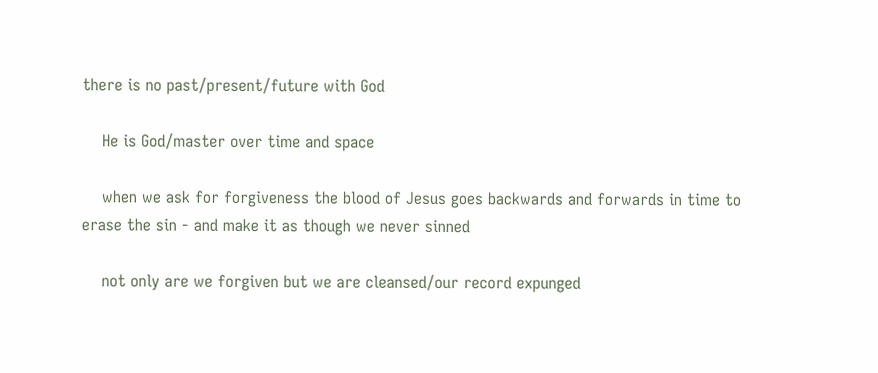there is no past/present/future with God

    He is God/master over time and space

    when we ask for forgiveness the blood of Jesus goes backwards and forwards in time to erase the sin - and make it as though we never sinned

    not only are we forgiven but we are cleansed/our record expunged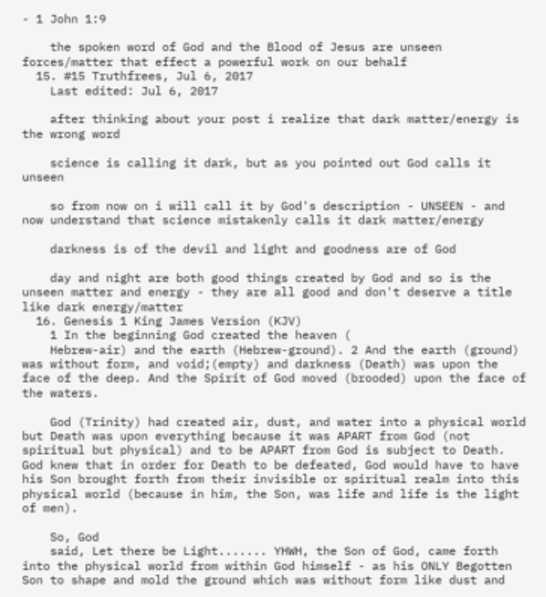- 1 John 1:9

    the spoken word of God and the Blood of Jesus are unseen forces/matter that effect a powerful work on our behalf
  15. #15 Truthfrees, Jul 6, 2017
    Last edited: Jul 6, 2017

    after thinking about your post i realize that dark matter/energy is the wrong word

    science is calling it dark, but as you pointed out God calls it unseen

    so from now on i will call it by God's description - UNSEEN - and now understand that science mistakenly calls it dark matter/energy

    darkness is of the devil and light and goodness are of God

    day and night are both good things created by God and so is the unseen matter and energy - they are all good and don't deserve a title like dark energy/matter
  16. Genesis 1 King James Version (KJV)
    1 In the beginning God created the heaven (
    Hebrew-air) and the earth (Hebrew-ground). 2 And the earth (ground) was without form, and void;(empty) and darkness (Death) was upon the face of the deep. And the Spirit of God moved (brooded) upon the face of the waters.

    God (Trinity) had created air, dust, and water into a physical world but Death was upon everything because it was APART from God (not spiritual but physical) and to be APART from God is subject to Death. God knew that in order for Death to be defeated, God would have to have his Son brought forth from their invisible or spiritual realm into this physical world (because in him, the Son, was life and life is the light of men).

    So, God
    said, Let there be Light....... YHWH, the Son of God, came forth into the physical world from within God himself - as his ONLY Begotten Son to shape and mold the ground which was without form like dust and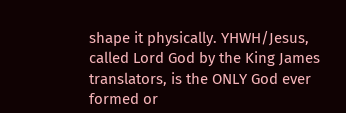shape it physically. YHWH/Jesus, called Lord God by the King James translators, is the ONLY God ever formed or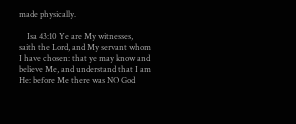made physically.

    Isa 43:10 Ye are My witnesses, saith the Lord, and My servant whom I have chosen: that ye may know and believe Me, and understand that I am He: before Me there was NO God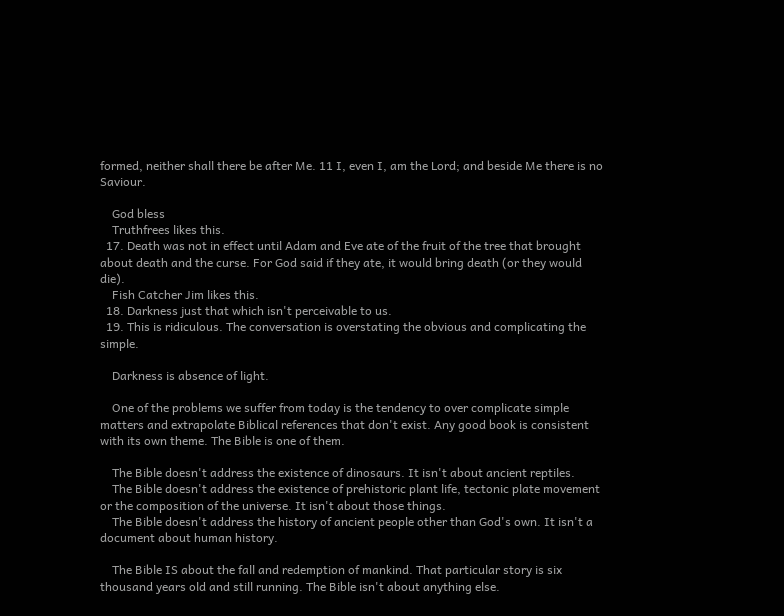formed, neither shall there be after Me. 11 I, even I, am the Lord; and beside Me there is no Saviour.

    God bless
    Truthfrees likes this.
  17. Death was not in effect until Adam and Eve ate of the fruit of the tree that brought about death and the curse. For God said if they ate, it would bring death (or they would die).
    Fish Catcher Jim likes this.
  18. Darkness just that which isn't perceivable to us.
  19. This is ridiculous. The conversation is overstating the obvious and complicating the simple.

    Darkness is absence of light.

    One of the problems we suffer from today is the tendency to over complicate simple matters and extrapolate Biblical references that don't exist. Any good book is consistent with its own theme. The Bible is one of them.

    The Bible doesn't address the existence of dinosaurs. It isn't about ancient reptiles.
    The Bible doesn't address the existence of prehistoric plant life, tectonic plate movement or the composition of the universe. It isn't about those things.
    The Bible doesn't address the history of ancient people other than God's own. It isn't a document about human history.

    The Bible IS about the fall and redemption of mankind. That particular story is six thousand years old and still running. The Bible isn't about anything else.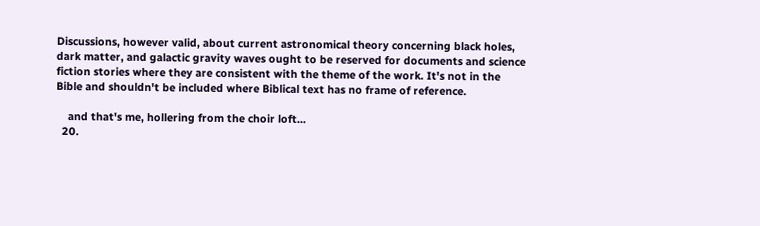Discussions, however valid, about current astronomical theory concerning black holes, dark matter, and galactic gravity waves ought to be reserved for documents and science fiction stories where they are consistent with the theme of the work. It's not in the Bible and shouldn't be included where Biblical text has no frame of reference.

    and that's me, hollering from the choir loft...
  20.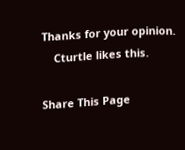Thanks for your opinion.
    Cturtle likes this.

Share This Page